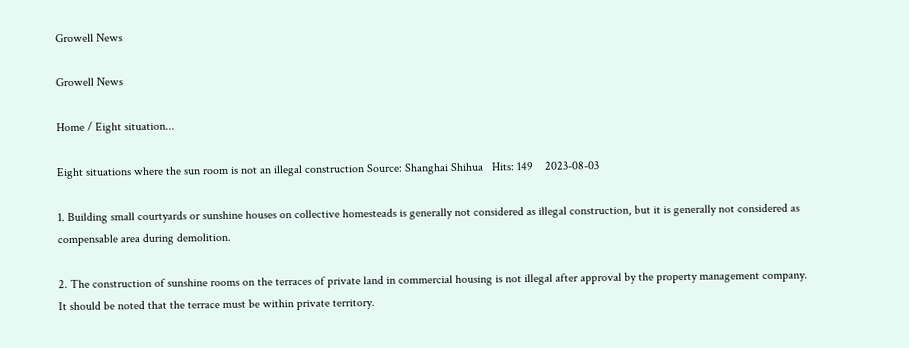Growell News

Growell News

Home / Eight situation...

Eight situations where the sun room is not an illegal construction Source: Shanghai Shihua   Hits: 149    2023-08-03

1. Building small courtyards or sunshine houses on collective homesteads is generally not considered as illegal construction, but it is generally not considered as compensable area during demolition.

2. The construction of sunshine rooms on the terraces of private land in commercial housing is not illegal after approval by the property management company. It should be noted that the terrace must be within private territory.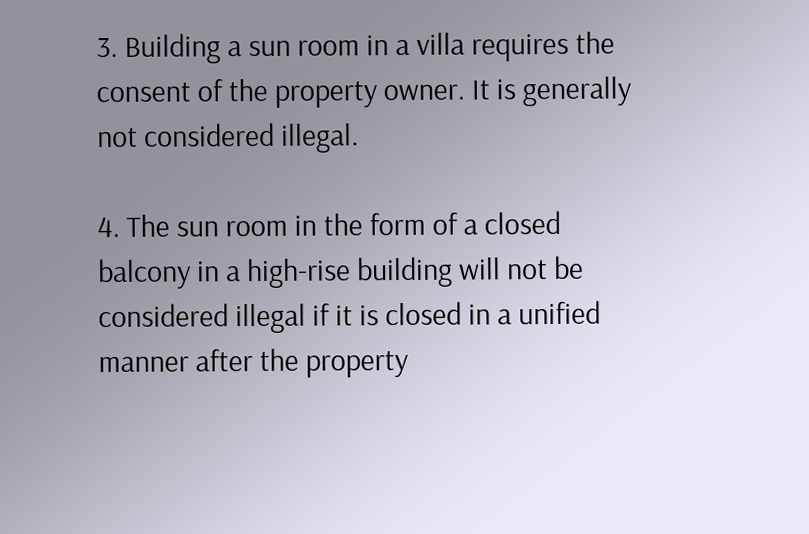3. Building a sun room in a villa requires the consent of the property owner. It is generally not considered illegal.

4. The sun room in the form of a closed balcony in a high-rise building will not be considered illegal if it is closed in a unified manner after the property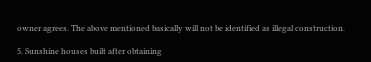owner agrees. The above mentioned basically will not be identified as illegal construction.

5. Sunshine houses built after obtaining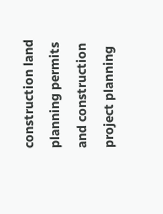construction land planning permits and construction project planning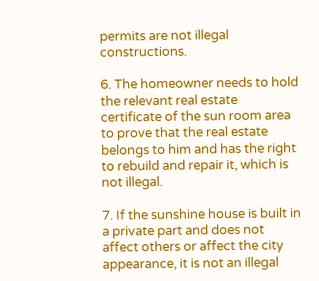permits are not illegal constructions.

6. The homeowner needs to hold the relevant real estate certificate of the sun room area to prove that the real estate belongs to him and has the right to rebuild and repair it, which is not illegal.

7. If the sunshine house is built in a private part and does not affect others or affect the city appearance, it is not an illegal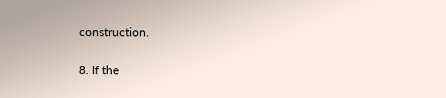construction.

8. If the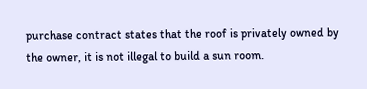purchase contract states that the roof is privately owned by the owner, it is not illegal to build a sun room.